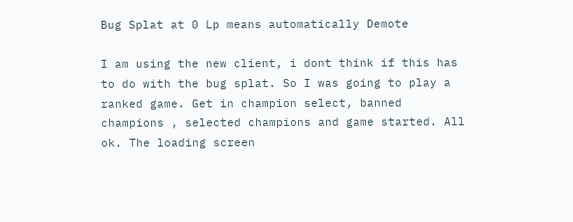Bug Splat at 0 Lp means automatically Demote

I am using the new client, i dont think if this has to do with the bug splat. So I was going to play a ranked game. Get in champion select, banned champions , selected champions and game started. All ok. The loading screen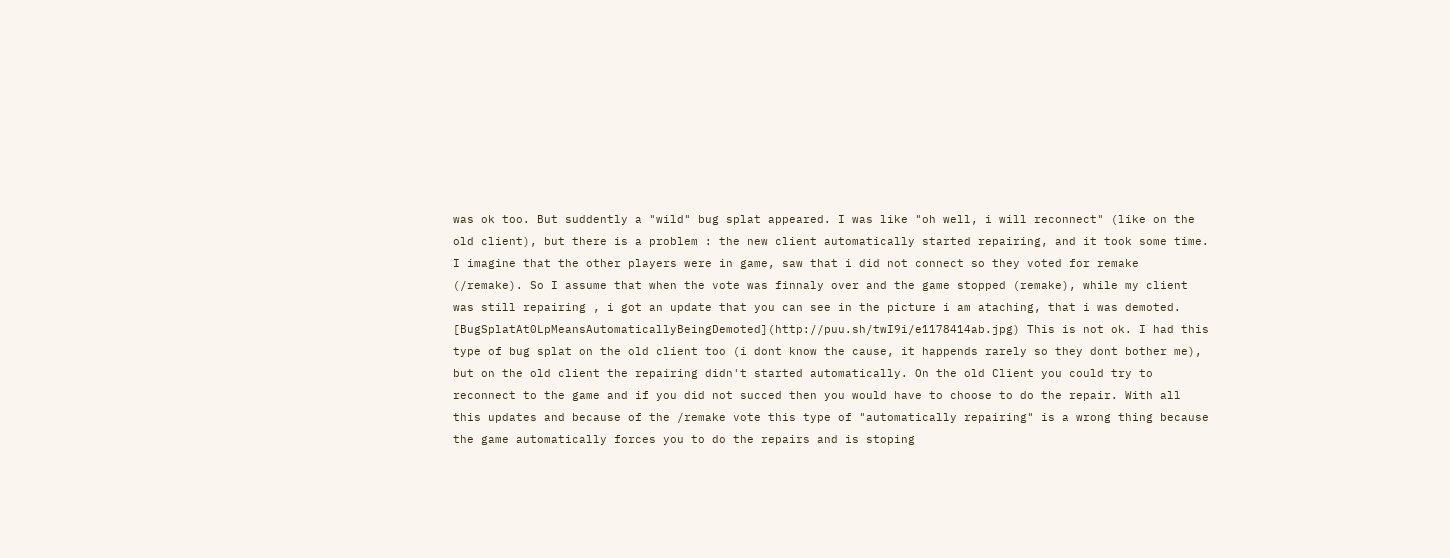was ok too. But suddently a "wild" bug splat appeared. I was like "oh well, i will reconnect" (like on the old client), but there is a problem : the new client automatically started repairing, and it took some time. I imagine that the other players were in game, saw that i did not connect so they voted for remake (/remake). So I assume that when the vote was finnaly over and the game stopped (remake), while my client was still repairing , i got an update that you can see in the picture i am ataching, that i was demoted. [BugSplatAt0LpMeansAutomaticallyBeingDemoted](http://puu.sh/twI9i/e1178414ab.jpg) This is not ok. I had this type of bug splat on the old client too (i dont know the cause, it happends rarely so they dont bother me), but on the old client the repairing didn't started automatically. On the old Client you could try to reconnect to the game and if you did not succed then you would have to choose to do the repair. With all this updates and because of the /remake vote this type of "automatically repairing" is a wrong thing because the game automatically forces you to do the repairs and is stoping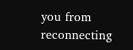you from reconnecting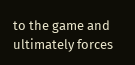to the game and ultimately forces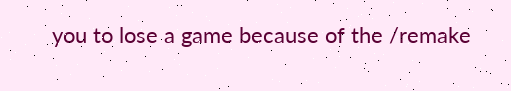you to lose a game because of the /remake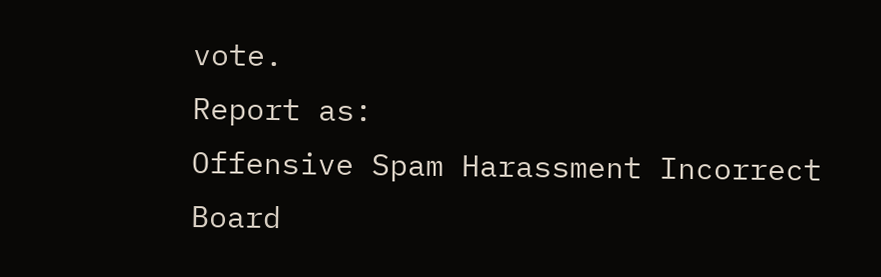vote.
Report as:
Offensive Spam Harassment Incorrect Board